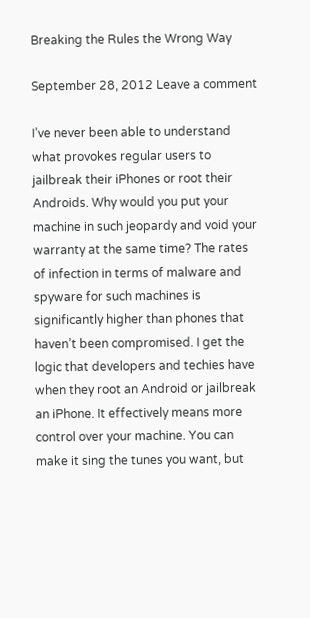Breaking the Rules the Wrong Way

September 28, 2012 Leave a comment

I’ve never been able to understand what provokes regular users to jailbreak their iPhones or root their Androids. Why would you put your machine in such jeopardy and void your warranty at the same time? The rates of infection in terms of malware and spyware for such machines is significantly higher than phones that haven’t been compromised. I get the logic that developers and techies have when they root an Android or jailbreak an iPhone. It effectively means more control over your machine. You can make it sing the tunes you want, but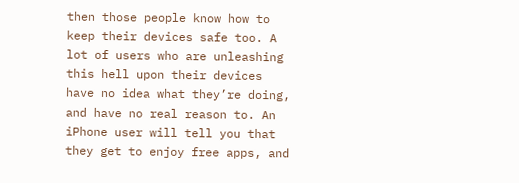then those people know how to keep their devices safe too. A lot of users who are unleashing this hell upon their devices have no idea what they’re doing, and have no real reason to. An iPhone user will tell you that they get to enjoy free apps, and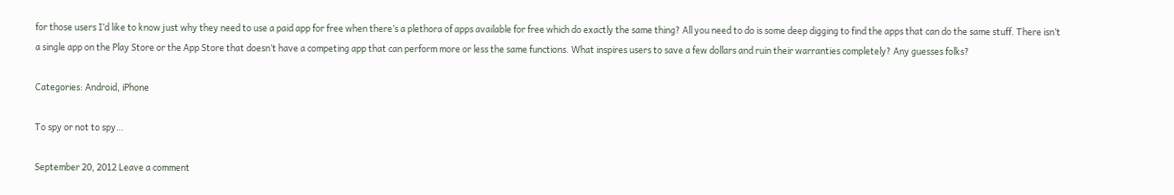for those users I’d like to know just why they need to use a paid app for free when there’s a plethora of apps available for free which do exactly the same thing? All you need to do is some deep digging to find the apps that can do the same stuff. There isn’t a single app on the Play Store or the App Store that doesn’t have a competing app that can perform more or less the same functions. What inspires users to save a few dollars and ruin their warranties completely? Any guesses folks?

Categories: Android, iPhone

To spy or not to spy…

September 20, 2012 Leave a comment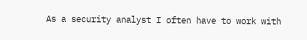As a security analyst I often have to work with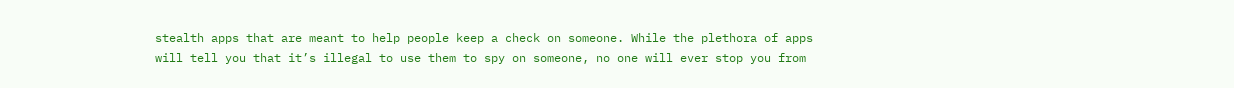stealth apps that are meant to help people keep a check on someone. While the plethora of apps will tell you that it’s illegal to use them to spy on someone, no one will ever stop you from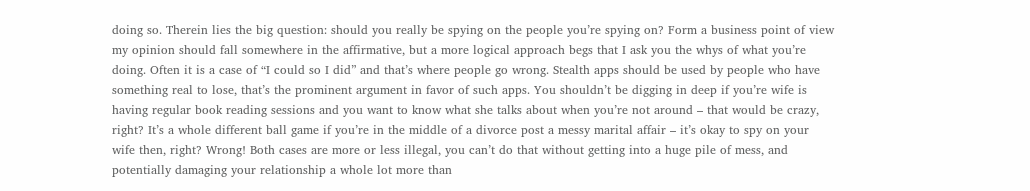doing so. Therein lies the big question: should you really be spying on the people you’re spying on? Form a business point of view my opinion should fall somewhere in the affirmative, but a more logical approach begs that I ask you the whys of what you’re doing. Often it is a case of “I could so I did” and that’s where people go wrong. Stealth apps should be used by people who have something real to lose, that’s the prominent argument in favor of such apps. You shouldn’t be digging in deep if you’re wife is having regular book reading sessions and you want to know what she talks about when you’re not around – that would be crazy, right? It’s a whole different ball game if you’re in the middle of a divorce post a messy marital affair – it’s okay to spy on your wife then, right? Wrong! Both cases are more or less illegal, you can’t do that without getting into a huge pile of mess, and potentially damaging your relationship a whole lot more than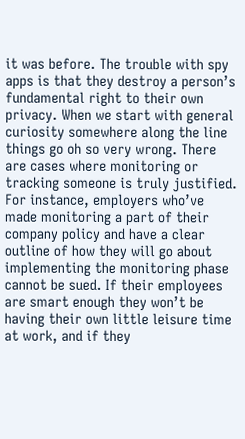it was before. The trouble with spy apps is that they destroy a person’s fundamental right to their own privacy. When we start with general curiosity somewhere along the line things go oh so very wrong. There are cases where monitoring or tracking someone is truly justified. For instance, employers who’ve made monitoring a part of their company policy and have a clear outline of how they will go about implementing the monitoring phase cannot be sued. If their employees are smart enough they won’t be having their own little leisure time at work, and if they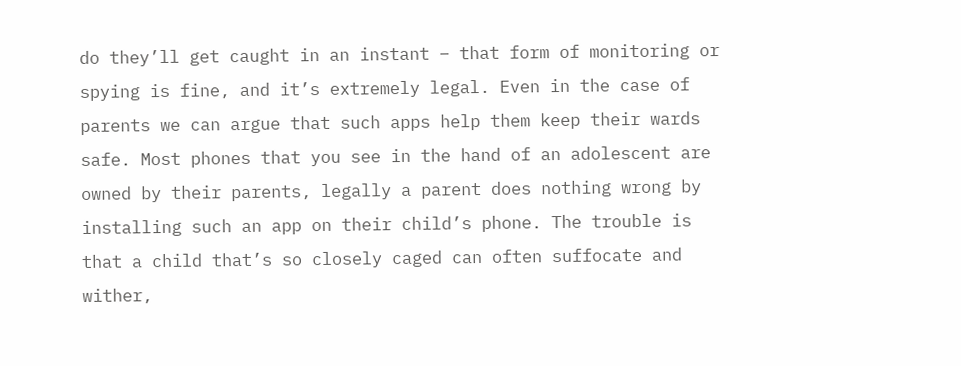do they’ll get caught in an instant – that form of monitoring or spying is fine, and it’s extremely legal. Even in the case of parents we can argue that such apps help them keep their wards safe. Most phones that you see in the hand of an adolescent are owned by their parents, legally a parent does nothing wrong by installing such an app on their child’s phone. The trouble is that a child that’s so closely caged can often suffocate and wither,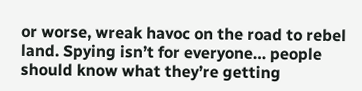or worse, wreak havoc on the road to rebel land. Spying isn’t for everyone… people should know what they’re getting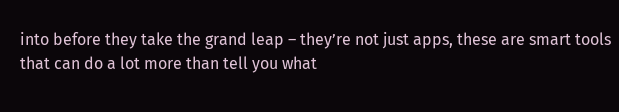into before they take the grand leap – they’re not just apps, these are smart tools that can do a lot more than tell you what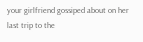your girlfriend gossiped about on her last trip to the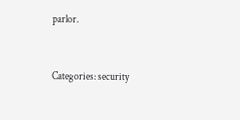parlor.


Categories: security